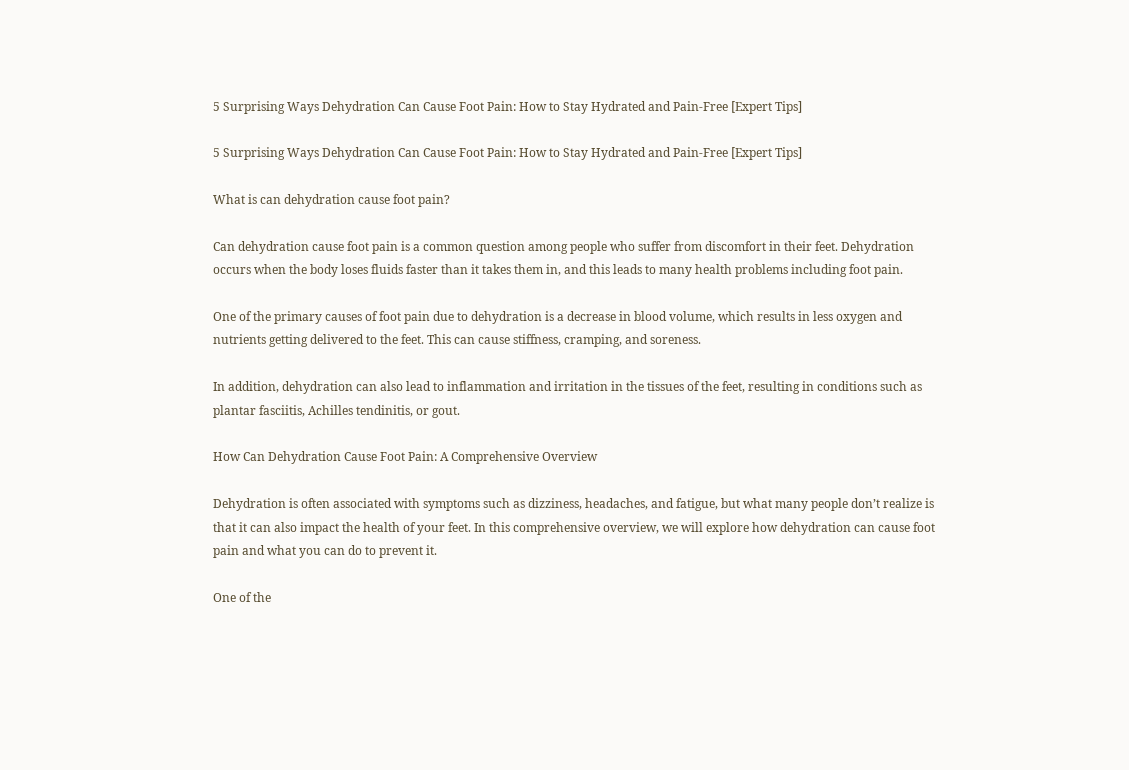5 Surprising Ways Dehydration Can Cause Foot Pain: How to Stay Hydrated and Pain-Free [Expert Tips]

5 Surprising Ways Dehydration Can Cause Foot Pain: How to Stay Hydrated and Pain-Free [Expert Tips]

What is can dehydration cause foot pain?

Can dehydration cause foot pain is a common question among people who suffer from discomfort in their feet. Dehydration occurs when the body loses fluids faster than it takes them in, and this leads to many health problems including foot pain.

One of the primary causes of foot pain due to dehydration is a decrease in blood volume, which results in less oxygen and nutrients getting delivered to the feet. This can cause stiffness, cramping, and soreness.

In addition, dehydration can also lead to inflammation and irritation in the tissues of the feet, resulting in conditions such as plantar fasciitis, Achilles tendinitis, or gout.

How Can Dehydration Cause Foot Pain: A Comprehensive Overview

Dehydration is often associated with symptoms such as dizziness, headaches, and fatigue, but what many people don’t realize is that it can also impact the health of your feet. In this comprehensive overview, we will explore how dehydration can cause foot pain and what you can do to prevent it.

One of the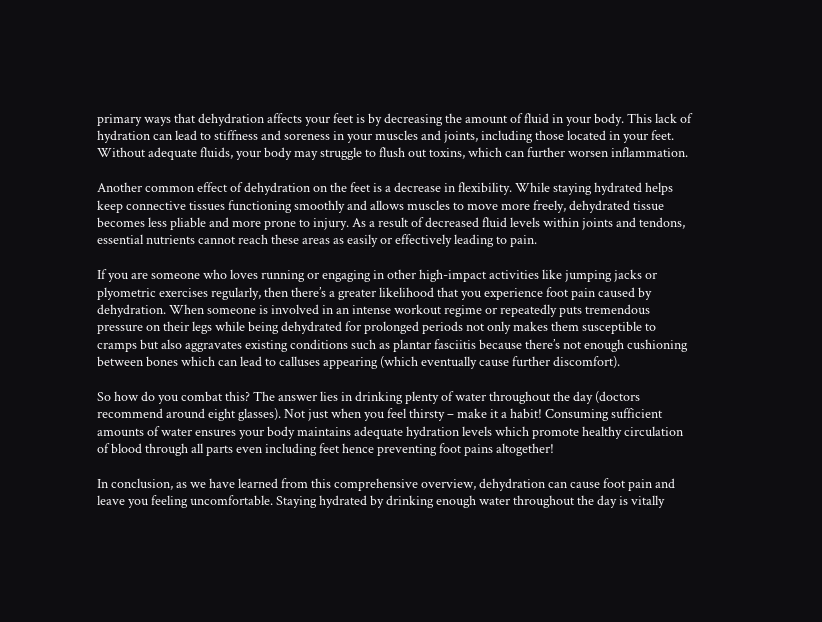primary ways that dehydration affects your feet is by decreasing the amount of fluid in your body. This lack of hydration can lead to stiffness and soreness in your muscles and joints, including those located in your feet. Without adequate fluids, your body may struggle to flush out toxins, which can further worsen inflammation.

Another common effect of dehydration on the feet is a decrease in flexibility. While staying hydrated helps keep connective tissues functioning smoothly and allows muscles to move more freely, dehydrated tissue becomes less pliable and more prone to injury. As a result of decreased fluid levels within joints and tendons, essential nutrients cannot reach these areas as easily or effectively leading to pain.

If you are someone who loves running or engaging in other high-impact activities like jumping jacks or plyometric exercises regularly, then there’s a greater likelihood that you experience foot pain caused by dehydration. When someone is involved in an intense workout regime or repeatedly puts tremendous pressure on their legs while being dehydrated for prolonged periods not only makes them susceptible to cramps but also aggravates existing conditions such as plantar fasciitis because there’s not enough cushioning between bones which can lead to calluses appearing (which eventually cause further discomfort).

So how do you combat this? The answer lies in drinking plenty of water throughout the day (doctors recommend around eight glasses). Not just when you feel thirsty – make it a habit! Consuming sufficient amounts of water ensures your body maintains adequate hydration levels which promote healthy circulation of blood through all parts even including feet hence preventing foot pains altogether!

In conclusion, as we have learned from this comprehensive overview, dehydration can cause foot pain and leave you feeling uncomfortable. Staying hydrated by drinking enough water throughout the day is vitally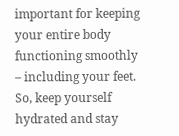important for keeping your entire body functioning smoothly – including your feet. So, keep yourself hydrated and stay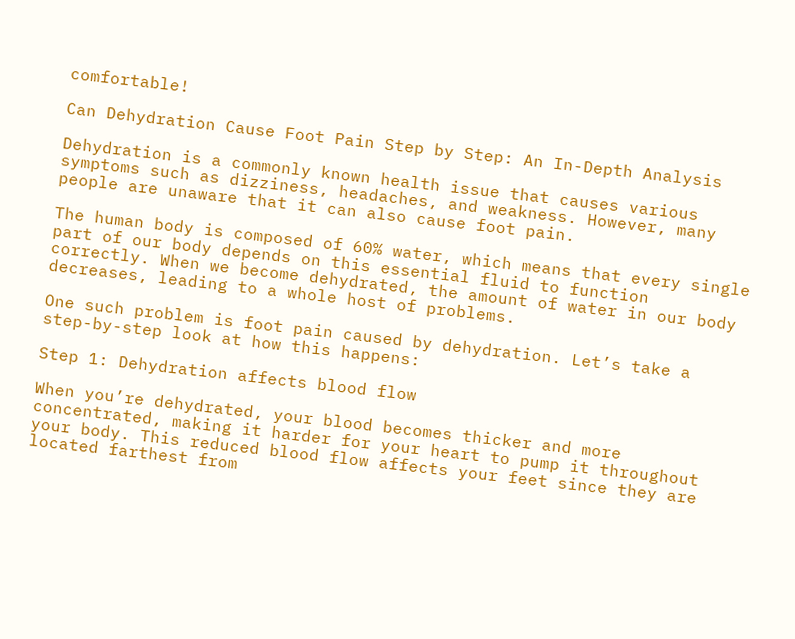comfortable!

Can Dehydration Cause Foot Pain Step by Step: An In-Depth Analysis

Dehydration is a commonly known health issue that causes various symptoms such as dizziness, headaches, and weakness. However, many people are unaware that it can also cause foot pain.

The human body is composed of 60% water, which means that every single part of our body depends on this essential fluid to function correctly. When we become dehydrated, the amount of water in our body decreases, leading to a whole host of problems.

One such problem is foot pain caused by dehydration. Let’s take a step-by-step look at how this happens:

Step 1: Dehydration affects blood flow

When you’re dehydrated, your blood becomes thicker and more concentrated, making it harder for your heart to pump it throughout your body. This reduced blood flow affects your feet since they are located farthest from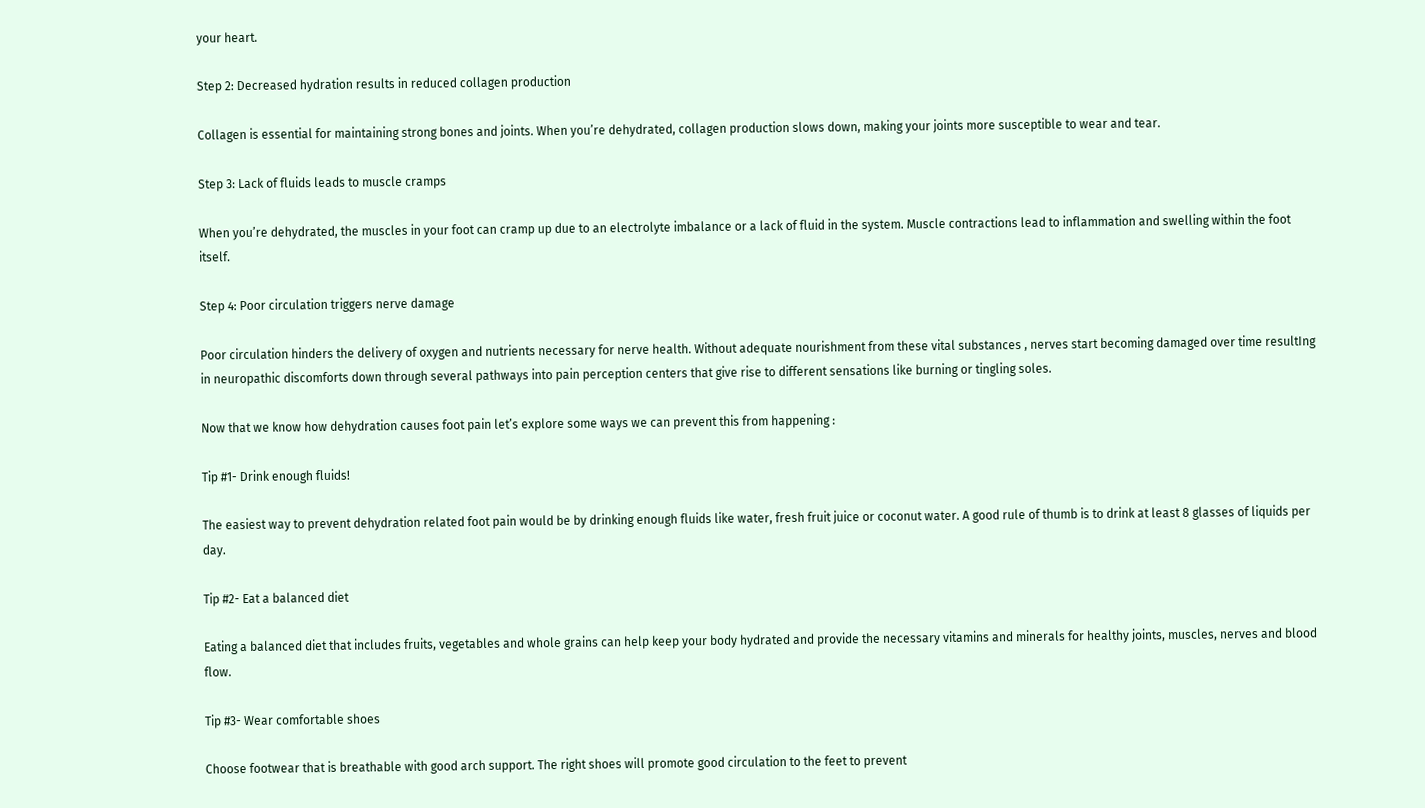your heart.

Step 2: Decreased hydration results in reduced collagen production

Collagen is essential for maintaining strong bones and joints. When you’re dehydrated, collagen production slows down, making your joints more susceptible to wear and tear.

Step 3: Lack of fluids leads to muscle cramps

When you’re dehydrated, the muscles in your foot can cramp up due to an electrolyte imbalance or a lack of fluid in the system. Muscle contractions lead to inflammation and swelling within the foot itself.

Step 4: Poor circulation triggers nerve damage

Poor circulation hinders the delivery of oxygen and nutrients necessary for nerve health. Without adequate nourishment from these vital substances , nerves start becoming damaged over time resultIng in neuropathic discomforts down through several pathways into pain perception centers that give rise to different sensations like burning or tingling soles.

Now that we know how dehydration causes foot pain let’s explore some ways we can prevent this from happening :

Tip #1- Drink enough fluids!

The easiest way to prevent dehydration related foot pain would be by drinking enough fluids like water, fresh fruit juice or coconut water. A good rule of thumb is to drink at least 8 glasses of liquids per day.

Tip #2- Eat a balanced diet

Eating a balanced diet that includes fruits, vegetables and whole grains can help keep your body hydrated and provide the necessary vitamins and minerals for healthy joints, muscles, nerves and blood flow.

Tip #3- Wear comfortable shoes

Choose footwear that is breathable with good arch support. The right shoes will promote good circulation to the feet to prevent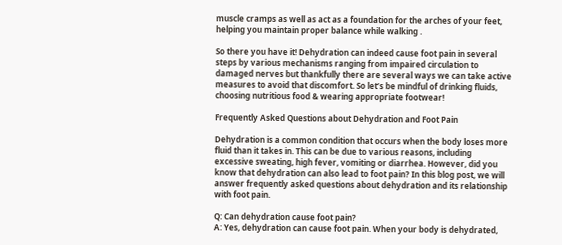muscle cramps as well as act as a foundation for the arches of your feet, helping you maintain proper balance while walking .

So there you have it! Dehydration can indeed cause foot pain in several steps by various mechanisms ranging from impaired circulation to damaged nerves but thankfully there are several ways we can take active measures to avoid that discomfort. So let’s be mindful of drinking fluids, choosing nutritious food & wearing appropriate footwear!

Frequently Asked Questions about Dehydration and Foot Pain

Dehydration is a common condition that occurs when the body loses more fluid than it takes in. This can be due to various reasons, including excessive sweating, high fever, vomiting or diarrhea. However, did you know that dehydration can also lead to foot pain? In this blog post, we will answer frequently asked questions about dehydration and its relationship with foot pain.

Q: Can dehydration cause foot pain?
A: Yes, dehydration can cause foot pain. When your body is dehydrated,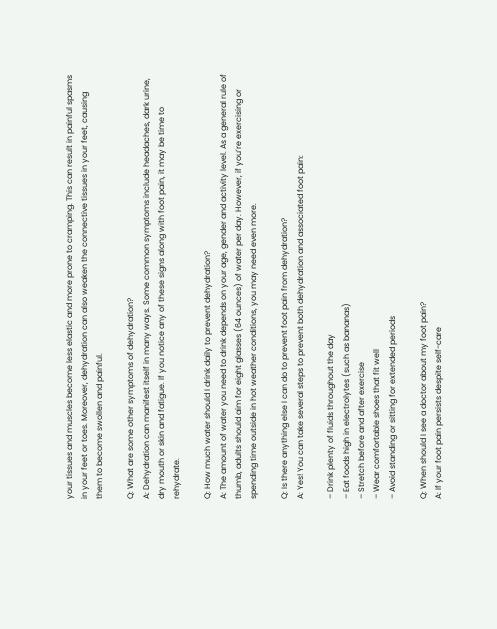your tissues and muscles become less elastic and more prone to cramping. This can result in painful spasms in your feet or toes. Moreover, dehydration can also weaken the connective tissues in your feet, causing them to become swollen and painful.

Q: What are some other symptoms of dehydration?
A: Dehydration can manifest itself in many ways. Some common symptoms include headaches, dark urine, dry mouth or skin and fatigue. If you notice any of these signs along with foot pain, it may be time to rehydrate.

Q: How much water should I drink daily to prevent dehydration?
A: The amount of water you need to drink depends on your age, gender and activity level. As a general rule of thumb, adults should aim for eight glasses (64 ounces) of water per day. However, if you’re exercising or spending time outside in hot weather conditions, you may need even more.

Q: Is there anything else I can do to prevent foot pain from dehydration?
A: Yes! You can take several steps to prevent both dehydration and associated foot pain:

– Drink plenty of fluids throughout the day
– Eat foods high in electrolytes (such as bananas)
– Stretch before and after exercise
– Wear comfortable shoes that fit well
– Avoid standing or sitting for extended periods

Q: When should I see a doctor about my foot pain?
A: If your foot pain persists despite self-care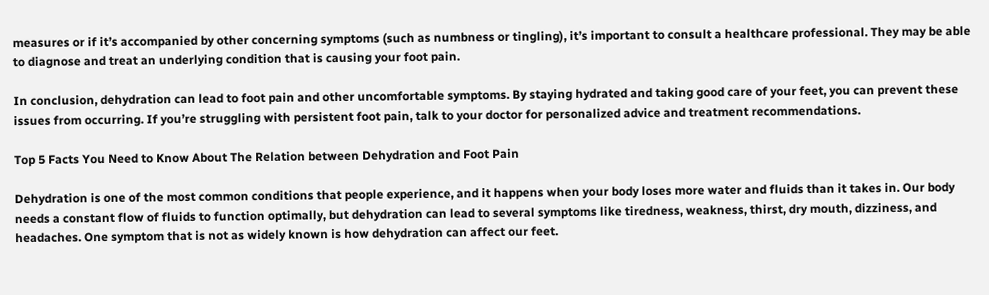measures or if it’s accompanied by other concerning symptoms (such as numbness or tingling), it’s important to consult a healthcare professional. They may be able to diagnose and treat an underlying condition that is causing your foot pain.

In conclusion, dehydration can lead to foot pain and other uncomfortable symptoms. By staying hydrated and taking good care of your feet, you can prevent these issues from occurring. If you’re struggling with persistent foot pain, talk to your doctor for personalized advice and treatment recommendations.

Top 5 Facts You Need to Know About The Relation between Dehydration and Foot Pain

Dehydration is one of the most common conditions that people experience, and it happens when your body loses more water and fluids than it takes in. Our body needs a constant flow of fluids to function optimally, but dehydration can lead to several symptoms like tiredness, weakness, thirst, dry mouth, dizziness, and headaches. One symptom that is not as widely known is how dehydration can affect our feet.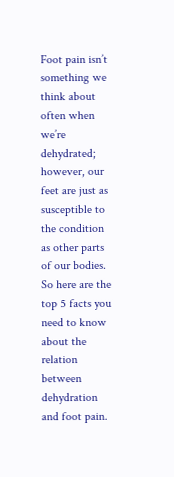Foot pain isn’t something we think about often when we’re dehydrated; however, our feet are just as susceptible to the condition as other parts of our bodies. So here are the top 5 facts you need to know about the relation between dehydration and foot pain.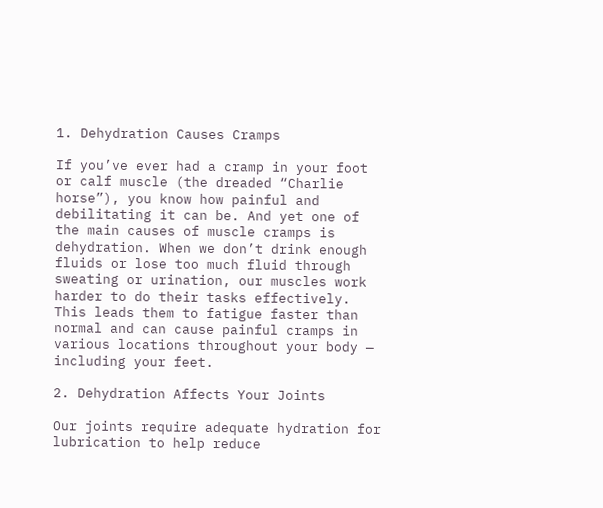1. Dehydration Causes Cramps

If you’ve ever had a cramp in your foot or calf muscle (the dreaded “Charlie horse”), you know how painful and debilitating it can be. And yet one of the main causes of muscle cramps is dehydration. When we don’t drink enough fluids or lose too much fluid through sweating or urination, our muscles work harder to do their tasks effectively. This leads them to fatigue faster than normal and can cause painful cramps in various locations throughout your body — including your feet.

2. Dehydration Affects Your Joints

Our joints require adequate hydration for lubrication to help reduce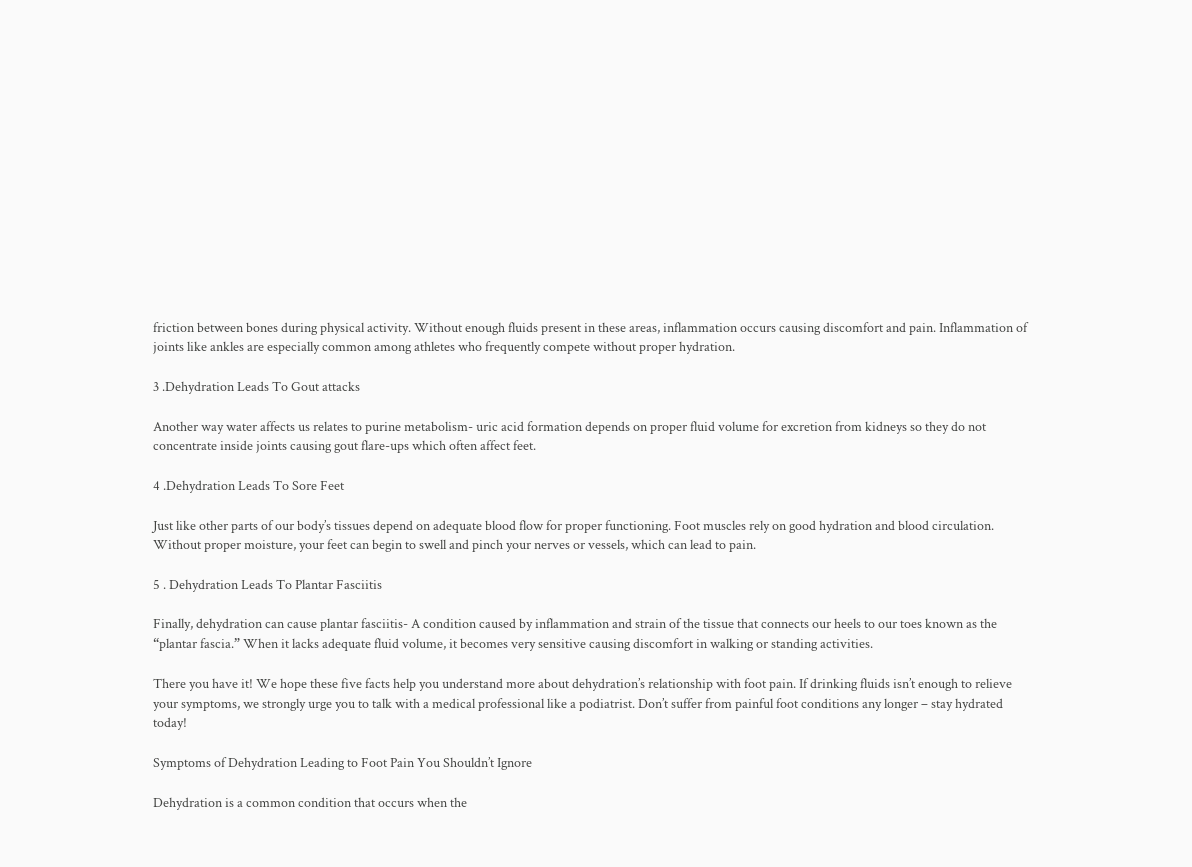friction between bones during physical activity. Without enough fluids present in these areas, inflammation occurs causing discomfort and pain. Inflammation of joints like ankles are especially common among athletes who frequently compete without proper hydration.

3 .Dehydration Leads To Gout attacks

Another way water affects us relates to purine metabolism- uric acid formation depends on proper fluid volume for excretion from kidneys so they do not concentrate inside joints causing gout flare-ups which often affect feet.

4 .Dehydration Leads To Sore Feet

Just like other parts of our body’s tissues depend on adequate blood flow for proper functioning. Foot muscles rely on good hydration and blood circulation. Without proper moisture, your feet can begin to swell and pinch your nerves or vessels, which can lead to pain.

5 . Dehydration Leads To Plantar Fasciitis

Finally, dehydration can cause plantar fasciitis- A condition caused by inflammation and strain of the tissue that connects our heels to our toes known as the “plantar fascia.” When it lacks adequate fluid volume, it becomes very sensitive causing discomfort in walking or standing activities.

There you have it! We hope these five facts help you understand more about dehydration’s relationship with foot pain. If drinking fluids isn’t enough to relieve your symptoms, we strongly urge you to talk with a medical professional like a podiatrist. Don’t suffer from painful foot conditions any longer – stay hydrated today!

Symptoms of Dehydration Leading to Foot Pain You Shouldn’t Ignore

Dehydration is a common condition that occurs when the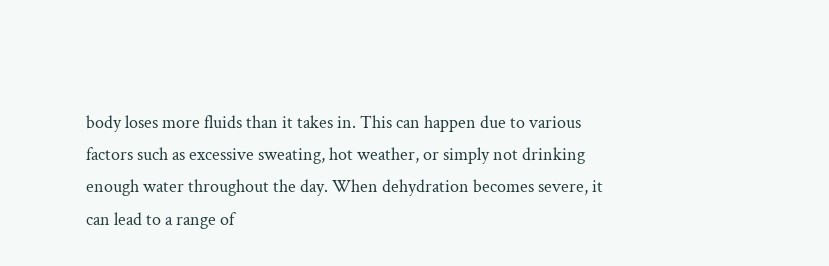body loses more fluids than it takes in. This can happen due to various factors such as excessive sweating, hot weather, or simply not drinking enough water throughout the day. When dehydration becomes severe, it can lead to a range of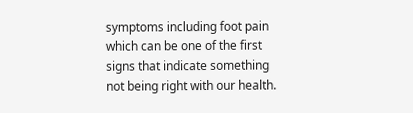symptoms including foot pain which can be one of the first signs that indicate something not being right with our health.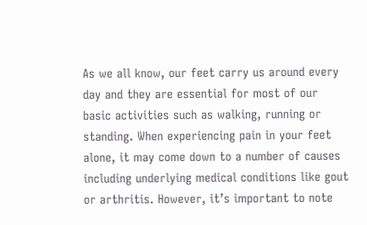As we all know, our feet carry us around every day and they are essential for most of our basic activities such as walking, running or standing. When experiencing pain in your feet alone, it may come down to a number of causes including underlying medical conditions like gout or arthritis. However, it’s important to note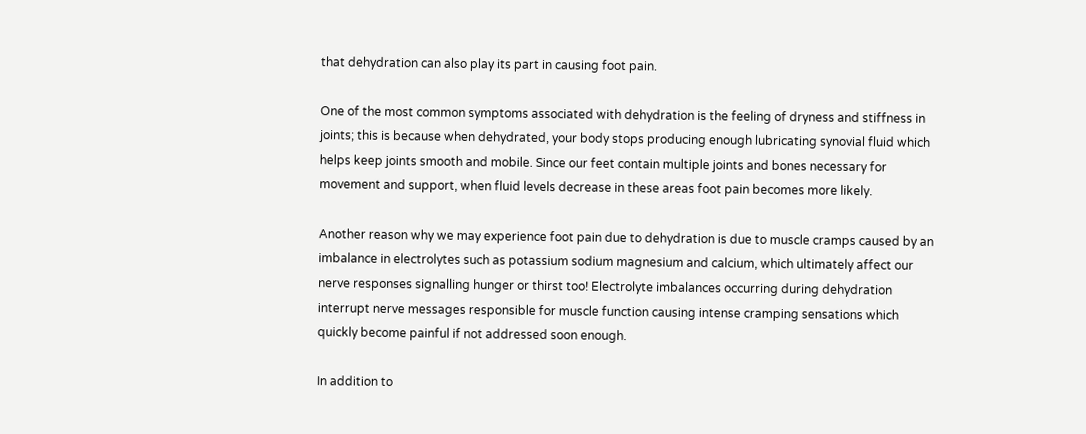that dehydration can also play its part in causing foot pain.

One of the most common symptoms associated with dehydration is the feeling of dryness and stiffness in joints; this is because when dehydrated, your body stops producing enough lubricating synovial fluid which helps keep joints smooth and mobile. Since our feet contain multiple joints and bones necessary for movement and support, when fluid levels decrease in these areas foot pain becomes more likely.

Another reason why we may experience foot pain due to dehydration is due to muscle cramps caused by an imbalance in electrolytes such as potassium sodium magnesium and calcium, which ultimately affect our nerve responses signalling hunger or thirst too! Electrolyte imbalances occurring during dehydration interrupt nerve messages responsible for muscle function causing intense cramping sensations which quickly become painful if not addressed soon enough.

In addition to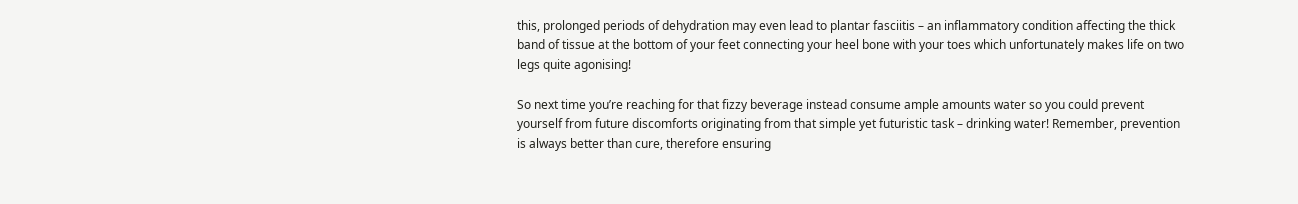this, prolonged periods of dehydration may even lead to plantar fasciitis – an inflammatory condition affecting the thick band of tissue at the bottom of your feet connecting your heel bone with your toes which unfortunately makes life on two legs quite agonising!

So next time you’re reaching for that fizzy beverage instead consume ample amounts water so you could prevent yourself from future discomforts originating from that simple yet futuristic task – drinking water! Remember, prevention is always better than cure, therefore ensuring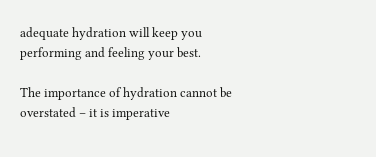adequate hydration will keep you performing and feeling your best.

The importance of hydration cannot be overstated – it is imperative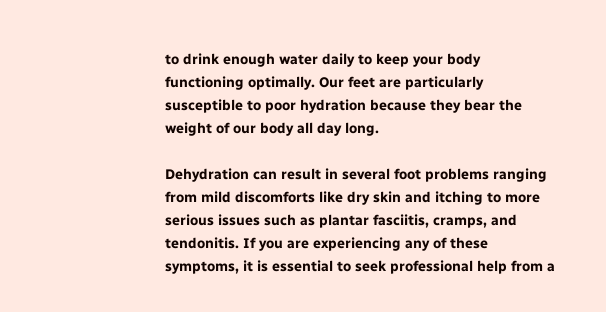to drink enough water daily to keep your body functioning optimally. Our feet are particularly susceptible to poor hydration because they bear the weight of our body all day long.

Dehydration can result in several foot problems ranging from mild discomforts like dry skin and itching to more serious issues such as plantar fasciitis, cramps, and tendonitis. If you are experiencing any of these symptoms, it is essential to seek professional help from a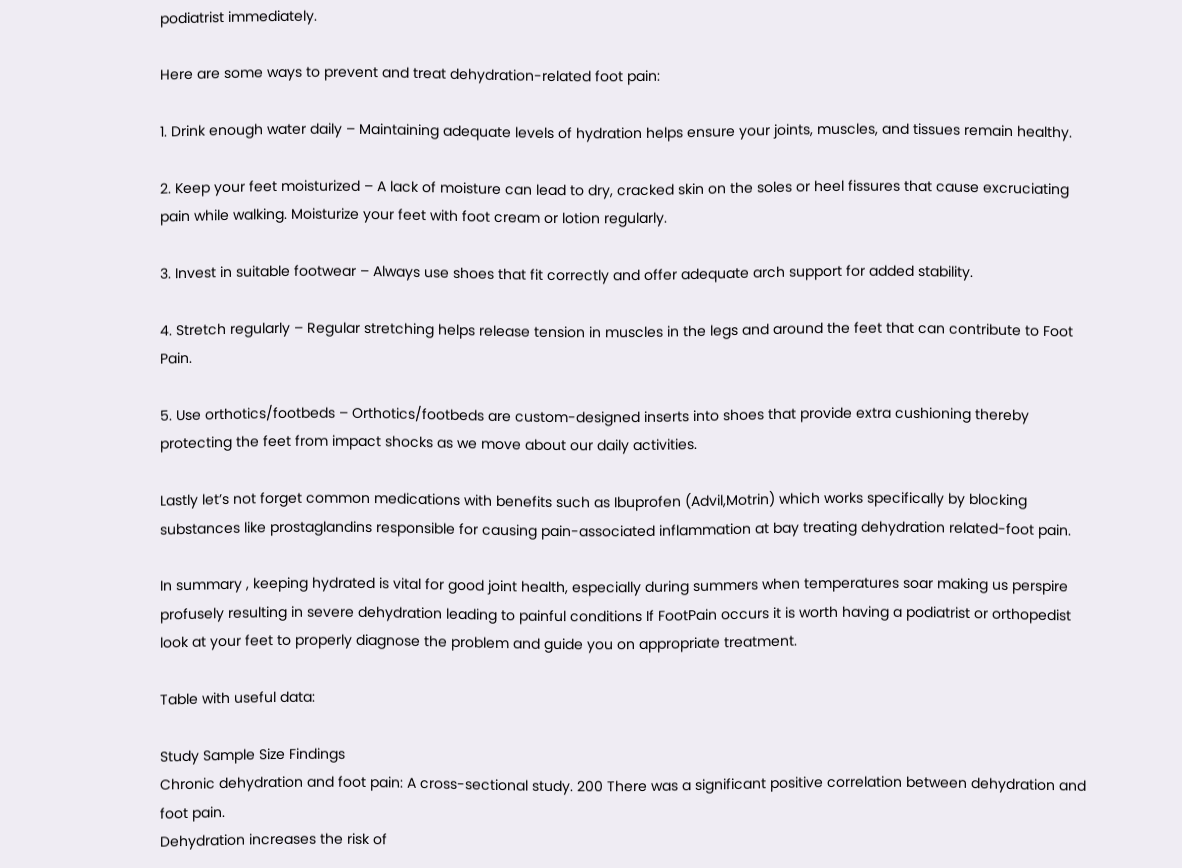podiatrist immediately.

Here are some ways to prevent and treat dehydration-related foot pain:

1. Drink enough water daily – Maintaining adequate levels of hydration helps ensure your joints, muscles, and tissues remain healthy.

2. Keep your feet moisturized – A lack of moisture can lead to dry, cracked skin on the soles or heel fissures that cause excruciating pain while walking. Moisturize your feet with foot cream or lotion regularly.

3. Invest in suitable footwear – Always use shoes that fit correctly and offer adequate arch support for added stability.

4. Stretch regularly – Regular stretching helps release tension in muscles in the legs and around the feet that can contribute to Foot Pain.

5. Use orthotics/footbeds – Orthotics/footbeds are custom-designed inserts into shoes that provide extra cushioning thereby protecting the feet from impact shocks as we move about our daily activities.

Lastly let’s not forget common medications with benefits such as Ibuprofen (Advil,Motrin) which works specifically by blocking substances like prostaglandins responsible for causing pain-associated inflammation at bay treating dehydration related-foot pain.

In summary , keeping hydrated is vital for good joint health, especially during summers when temperatures soar making us perspire profusely resulting in severe dehydration leading to painful conditions If FootPain occurs it is worth having a podiatrist or orthopedist look at your feet to properly diagnose the problem and guide you on appropriate treatment.

Table with useful data:

Study Sample Size Findings
Chronic dehydration and foot pain: A cross-sectional study. 200 There was a significant positive correlation between dehydration and foot pain.
Dehydration increases the risk of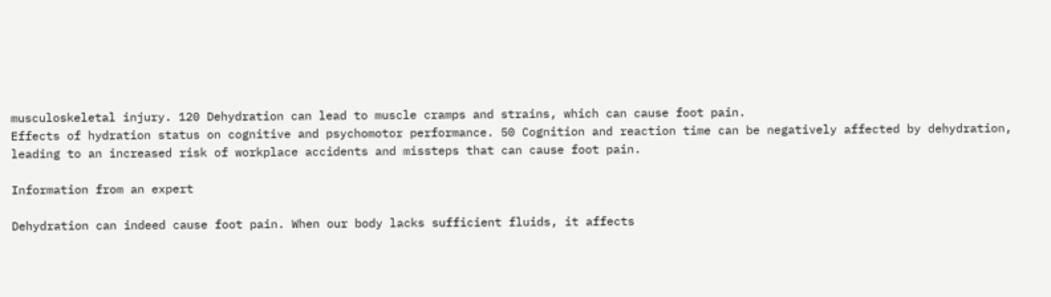musculoskeletal injury. 120 Dehydration can lead to muscle cramps and strains, which can cause foot pain.
Effects of hydration status on cognitive and psychomotor performance. 50 Cognition and reaction time can be negatively affected by dehydration, leading to an increased risk of workplace accidents and missteps that can cause foot pain.

Information from an expert

Dehydration can indeed cause foot pain. When our body lacks sufficient fluids, it affects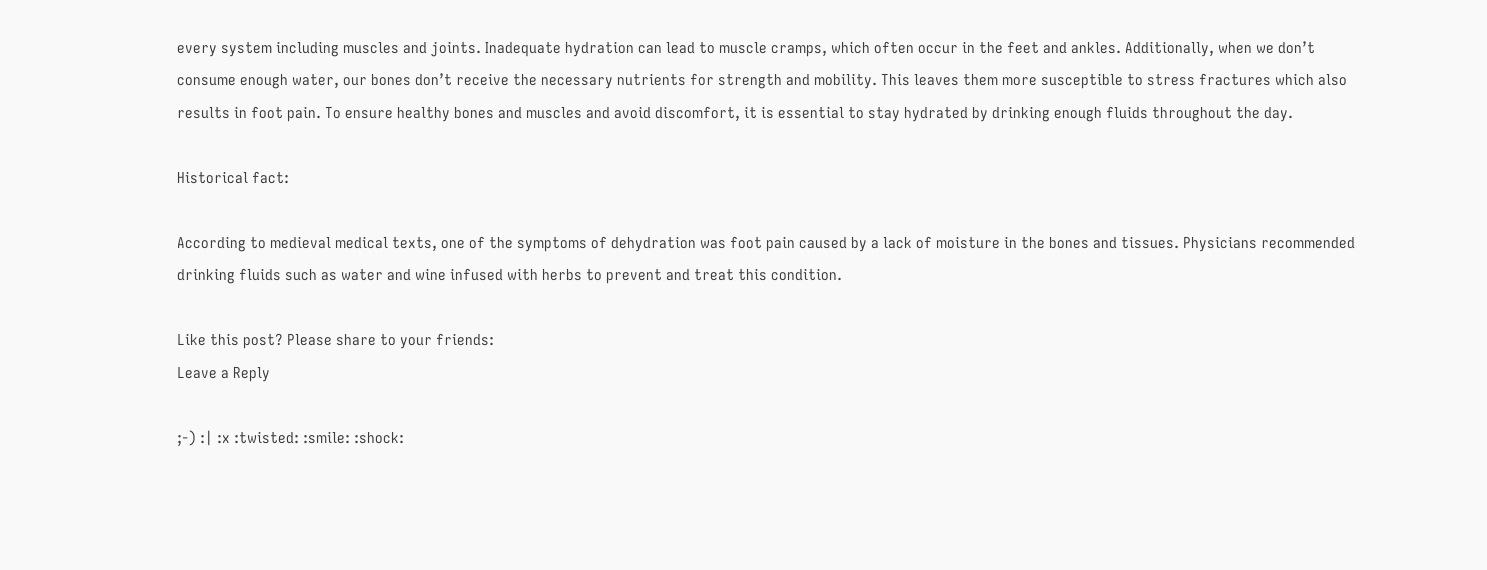every system including muscles and joints. Inadequate hydration can lead to muscle cramps, which often occur in the feet and ankles. Additionally, when we don’t consume enough water, our bones don’t receive the necessary nutrients for strength and mobility. This leaves them more susceptible to stress fractures which also results in foot pain. To ensure healthy bones and muscles and avoid discomfort, it is essential to stay hydrated by drinking enough fluids throughout the day.

Historical fact:

According to medieval medical texts, one of the symptoms of dehydration was foot pain caused by a lack of moisture in the bones and tissues. Physicians recommended drinking fluids such as water and wine infused with herbs to prevent and treat this condition.

Like this post? Please share to your friends:
Leave a Reply

;-) :| :x :twisted: :smile: :shock: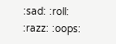:sad: :roll: :razz: :oops: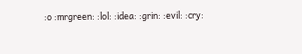:o :mrgreen: :lol: :idea: :grin: :evil: :cry: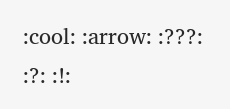:cool: :arrow: :???: :?: :!: